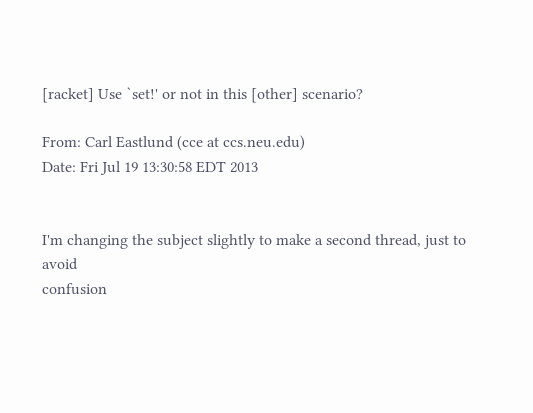[racket] Use `set!' or not in this [other] scenario?

From: Carl Eastlund (cce at ccs.neu.edu)
Date: Fri Jul 19 13:30:58 EDT 2013


I'm changing the subject slightly to make a second thread, just to avoid
confusion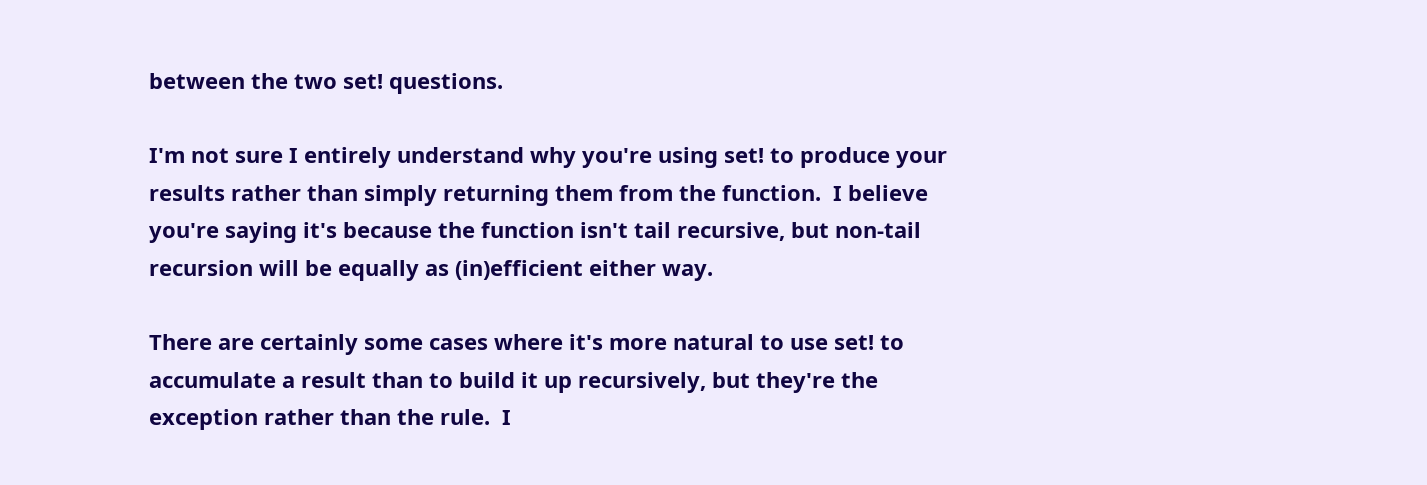between the two set! questions.

I'm not sure I entirely understand why you're using set! to produce your
results rather than simply returning them from the function.  I believe
you're saying it's because the function isn't tail recursive, but non-tail
recursion will be equally as (in)efficient either way.

There are certainly some cases where it's more natural to use set! to
accumulate a result than to build it up recursively, but they're the
exception rather than the rule.  I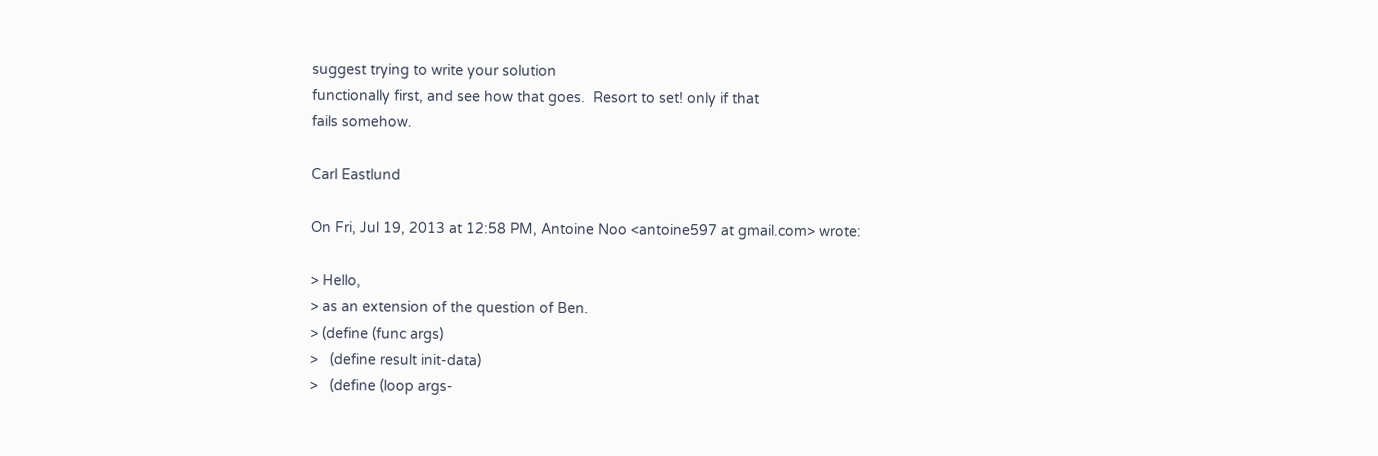suggest trying to write your solution
functionally first, and see how that goes.  Resort to set! only if that
fails somehow.

Carl Eastlund

On Fri, Jul 19, 2013 at 12:58 PM, Antoine Noo <antoine597 at gmail.com> wrote:

> Hello,
> as an extension of the question of Ben.
> (define (func args)
>   (define result init-data)
>   (define (loop args-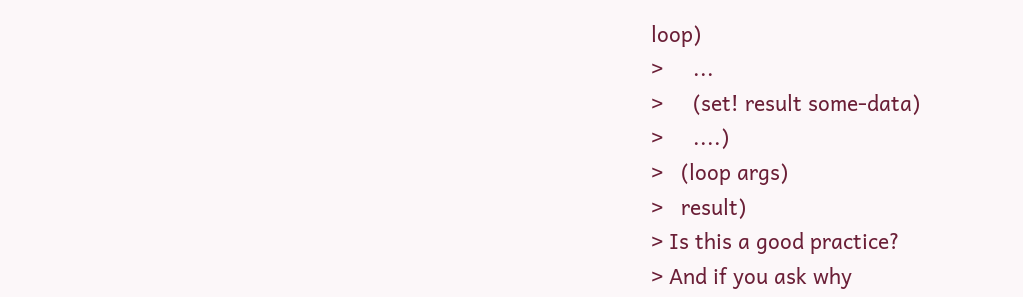loop)
>     ...
>     (set! result some-data)
>     ....)
>   (loop args)
>   result)
> Is this a good practice?
> And if you ask why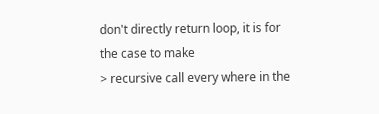don't directly return loop, it is for the case to make
> recursive call every where in the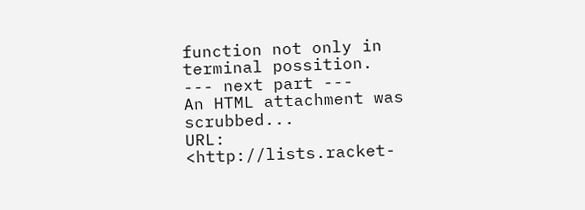function not only in terminal possition.
--- next part ---
An HTML attachment was scrubbed...
URL: <http://lists.racket-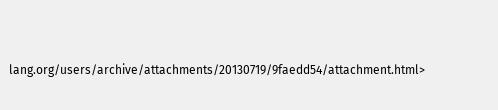lang.org/users/archive/attachments/20130719/9faedd54/attachment.html>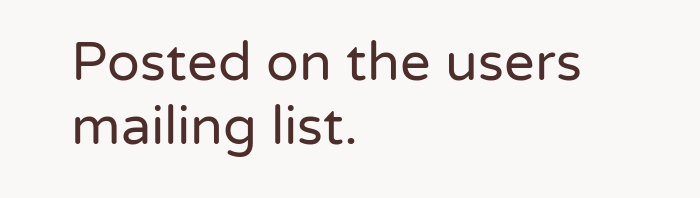Posted on the users mailing list.